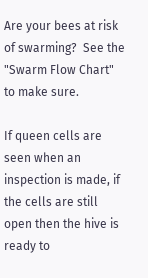Are your bees at risk of swarming?  See the "Swarm Flow Chart" to make sure.

If queen cells are seen when an inspection is made, if the cells are still open then the hive is ready to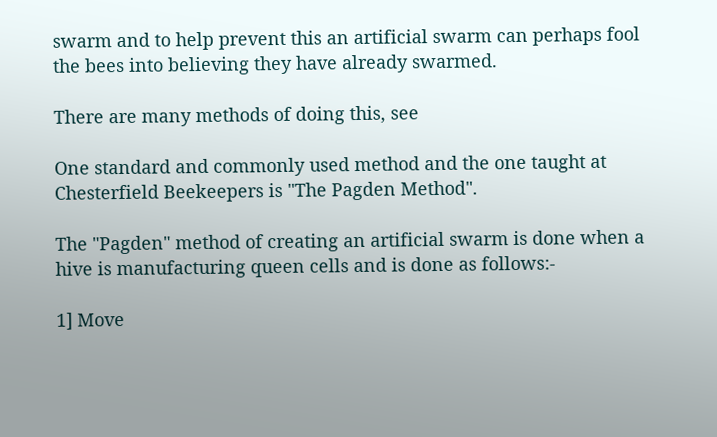swarm and to help prevent this an artificial swarm can perhaps fool the bees into believing they have already swarmed.

There are many methods of doing this, see

One standard and commonly used method and the one taught at Chesterfield Beekeepers is "The Pagden Method".

The "Pagden" method of creating an artificial swarm is done when a hive is manufacturing queen cells and is done as follows:-

1] Move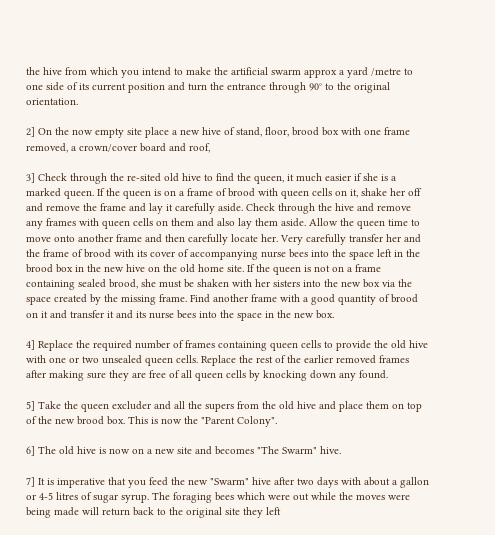the hive from which you intend to make the artificial swarm approx a yard /metre to one side of its current position and turn the entrance through 90° to the original orientation.

2] On the now empty site place a new hive of stand, floor, brood box with one frame removed, a crown/cover board and roof,

3] Check through the re-sited old hive to find the queen, it much easier if she is a marked queen. If the queen is on a frame of brood with queen cells on it, shake her off and remove the frame and lay it carefully aside. Check through the hive and remove any frames with queen cells on them and also lay them aside. Allow the queen time to move onto another frame and then carefully locate her. Very carefully transfer her and the frame of brood with its cover of accompanying nurse bees into the space left in the brood box in the new hive on the old home site. If the queen is not on a frame containing sealed brood, she must be shaken with her sisters into the new box via the space created by the missing frame. Find another frame with a good quantity of brood on it and transfer it and its nurse bees into the space in the new box.

4] Replace the required number of frames containing queen cells to provide the old hive with one or two unsealed queen cells. Replace the rest of the earlier removed frames after making sure they are free of all queen cells by knocking down any found.

5] Take the queen excluder and all the supers from the old hive and place them on top of the new brood box. This is now the "Parent Colony".

6] The old hive is now on a new site and becomes "The Swarm" hive.

7] It is imperative that you feed the new "Swarm" hive after two days with about a gallon or 4-5 litres of sugar syrup. The foraging bees which were out while the moves were being made will return back to the original site they left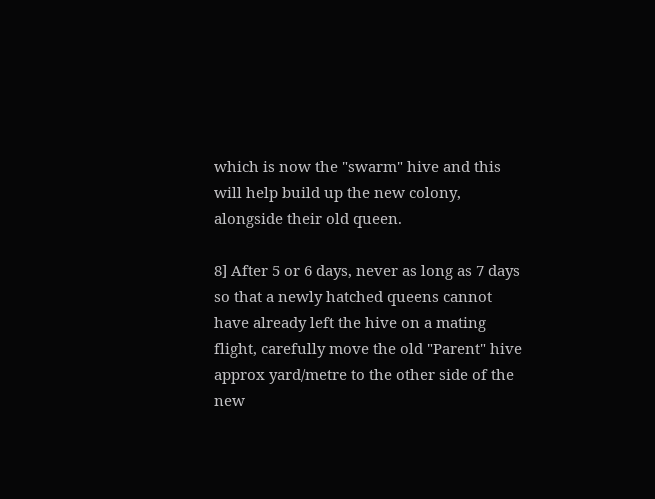which is now the "swarm" hive and this will help build up the new colony, alongside their old queen.

8] After 5 or 6 days, never as long as 7 days so that a newly hatched queens cannot have already left the hive on a mating flight, carefully move the old "Parent" hive approx yard/metre to the other side of the new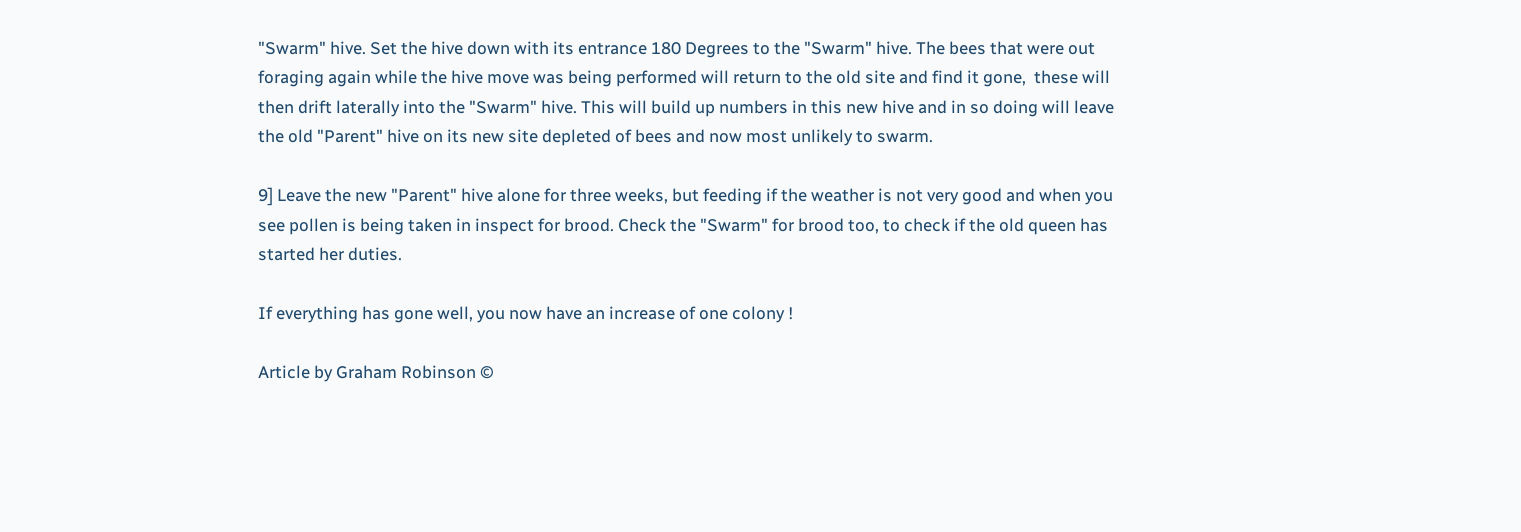"Swarm" hive. Set the hive down with its entrance 180 Degrees to the "Swarm" hive. The bees that were out foraging again while the hive move was being performed will return to the old site and find it gone,  these will then drift laterally into the "Swarm" hive. This will build up numbers in this new hive and in so doing will leave the old "Parent" hive on its new site depleted of bees and now most unlikely to swarm.

9] Leave the new "Parent" hive alone for three weeks, but feeding if the weather is not very good and when you see pollen is being taken in inspect for brood. Check the "Swarm" for brood too, to check if the old queen has started her duties.

If everything has gone well, you now have an increase of one colony !

Article by Graham Robinson ©